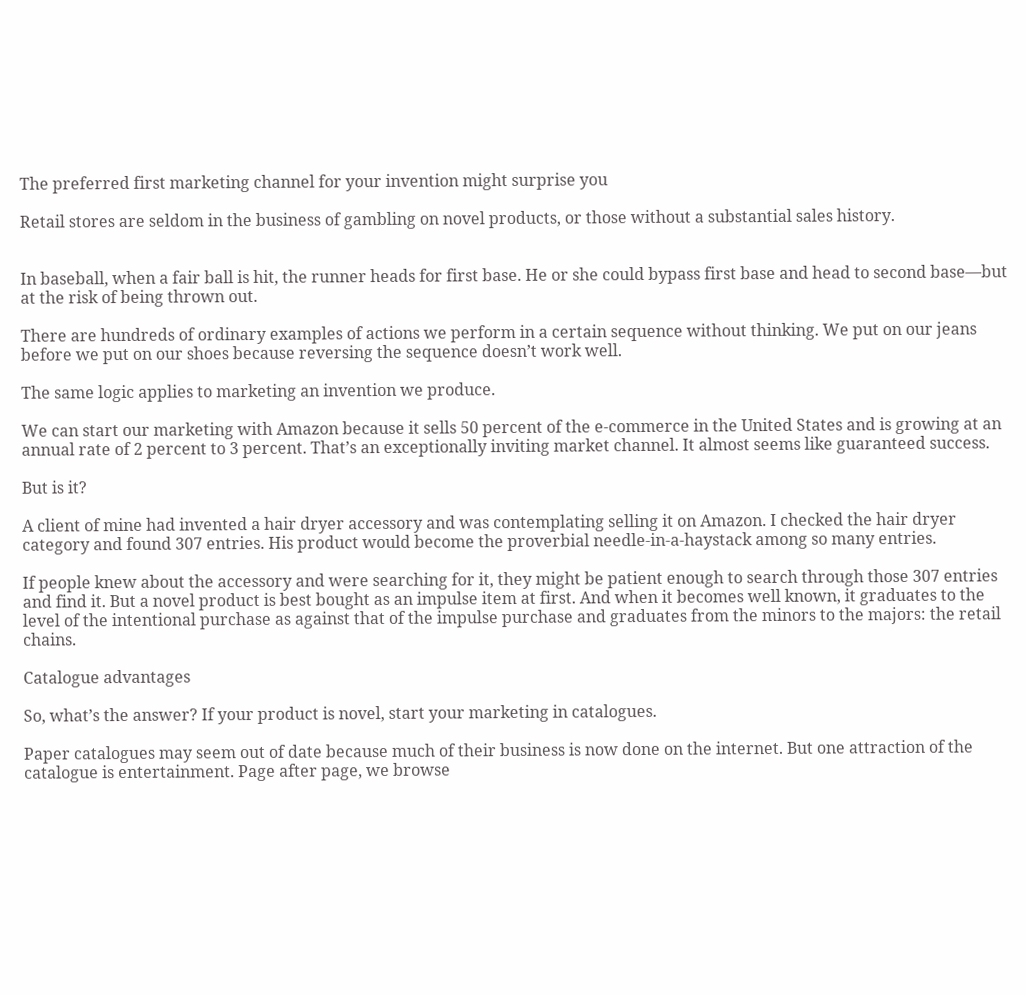The preferred first marketing channel for your invention might surprise you

Retail stores are seldom in the business of gambling on novel products, or those without a substantial sales history.


In baseball, when a fair ball is hit, the runner heads for first base. He or she could bypass first base and head to second base—but at the risk of being thrown out.

There are hundreds of ordinary examples of actions we perform in a certain sequence without thinking. We put on our jeans before we put on our shoes because reversing the sequence doesn’t work well.

The same logic applies to marketing an invention we produce.

We can start our marketing with Amazon because it sells 50 percent of the e-commerce in the United States and is growing at an annual rate of 2 percent to 3 percent. That’s an exceptionally inviting market channel. It almost seems like guaranteed success.

But is it?

A client of mine had invented a hair dryer accessory and was contemplating selling it on Amazon. I checked the hair dryer category and found 307 entries. His product would become the proverbial needle-in-a-haystack among so many entries.

If people knew about the accessory and were searching for it, they might be patient enough to search through those 307 entries and find it. But a novel product is best bought as an impulse item at first. And when it becomes well known, it graduates to the level of the intentional purchase as against that of the impulse purchase and graduates from the minors to the majors: the retail chains.

Catalogue advantages

So, what’s the answer? If your product is novel, start your marketing in catalogues.

Paper catalogues may seem out of date because much of their business is now done on the internet. But one attraction of the catalogue is entertainment. Page after page, we browse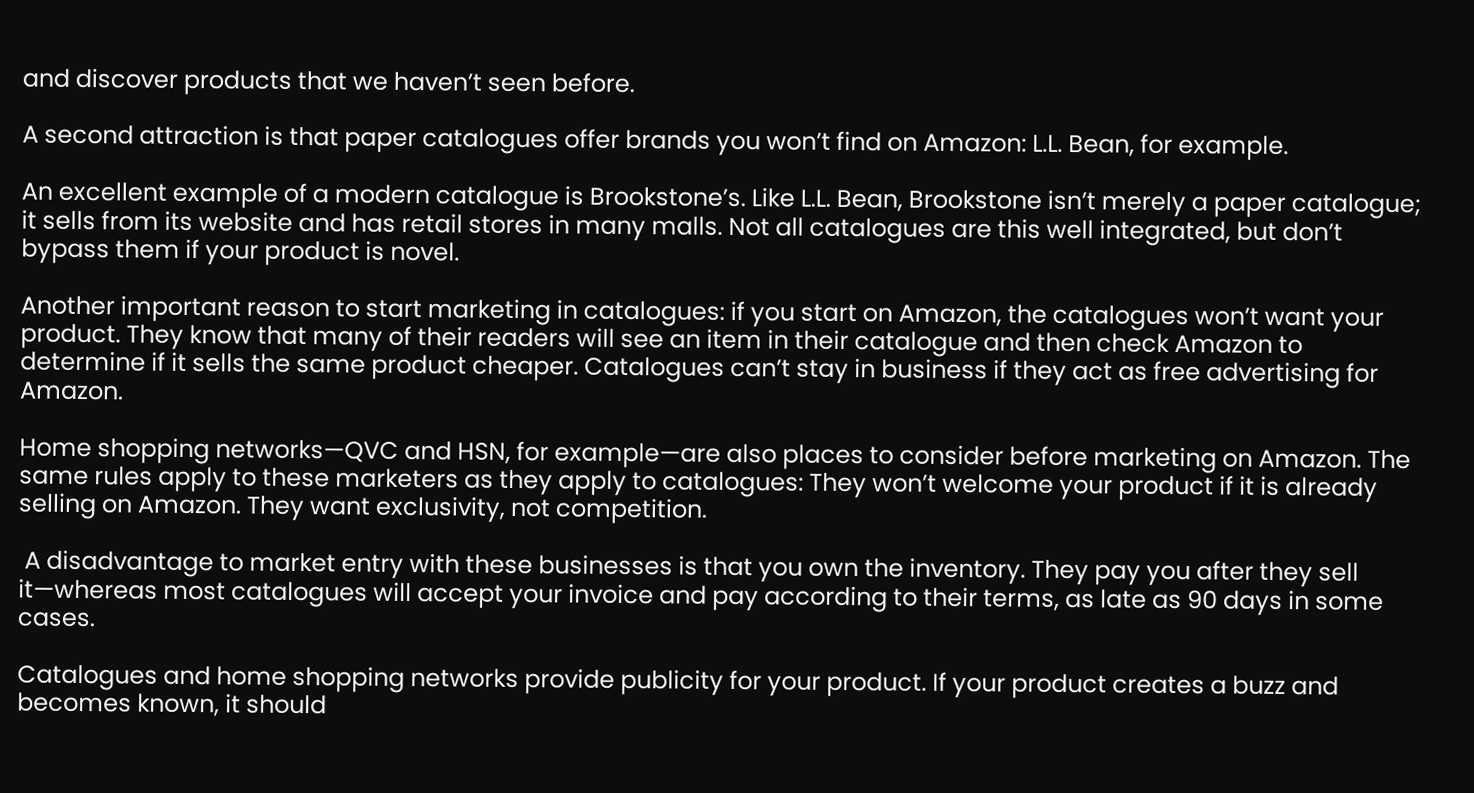and discover products that we haven’t seen before.

A second attraction is that paper catalogues offer brands you won’t find on Amazon: L.L. Bean, for example.

An excellent example of a modern catalogue is Brookstone’s. Like L.L. Bean, Brookstone isn’t merely a paper catalogue; it sells from its website and has retail stores in many malls. Not all catalogues are this well integrated, but don’t bypass them if your product is novel.

Another important reason to start marketing in catalogues: if you start on Amazon, the catalogues won’t want your product. They know that many of their readers will see an item in their catalogue and then check Amazon to determine if it sells the same product cheaper. Catalogues can’t stay in business if they act as free advertising for Amazon.

Home shopping networks—QVC and HSN, for example—are also places to consider before marketing on Amazon. The same rules apply to these marketers as they apply to catalogues: They won’t welcome your product if it is already selling on Amazon. They want exclusivity, not competition.

 A disadvantage to market entry with these businesses is that you own the inventory. They pay you after they sell it—whereas most catalogues will accept your invoice and pay according to their terms, as late as 90 days in some cases.

Catalogues and home shopping networks provide publicity for your product. If your product creates a buzz and becomes known, it should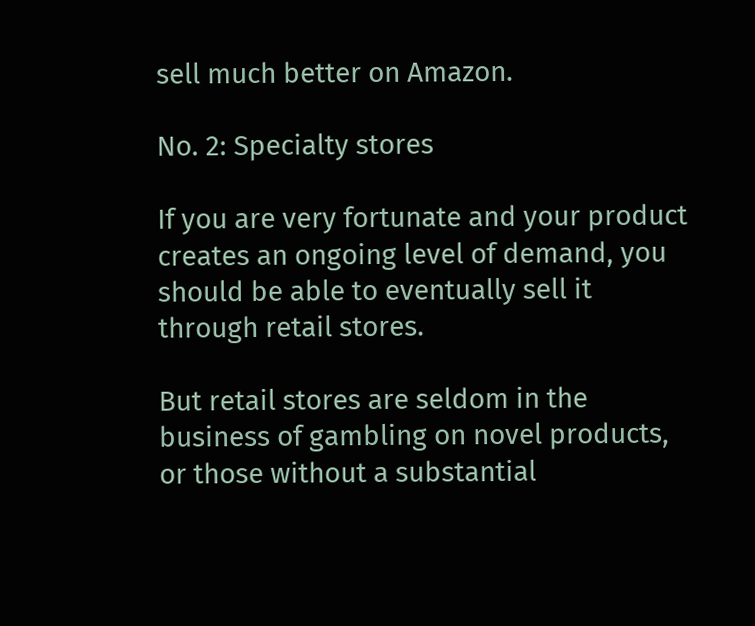sell much better on Amazon.

No. 2: Specialty stores

If you are very fortunate and your product creates an ongoing level of demand, you should be able to eventually sell it through retail stores.

But retail stores are seldom in the business of gambling on novel products, or those without a substantial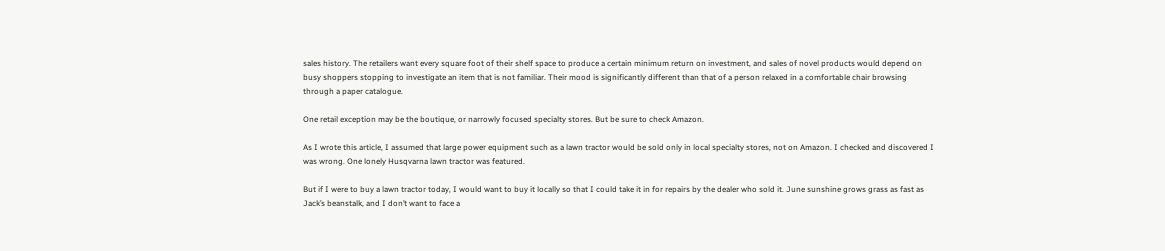sales history. The retailers want every square foot of their shelf space to produce a certain minimum return on investment, and sales of novel products would depend on busy shoppers stopping to investigate an item that is not familiar. Their mood is significantly different than that of a person relaxed in a comfortable chair browsing through a paper catalogue.

One retail exception may be the boutique, or narrowly focused specialty stores. But be sure to check Amazon.

As I wrote this article, I assumed that large power equipment such as a lawn tractor would be sold only in local specialty stores, not on Amazon. I checked and discovered I was wrong. One lonely Husqvarna lawn tractor was featured.

But if I were to buy a lawn tractor today, I would want to buy it locally so that I could take it in for repairs by the dealer who sold it. June sunshine grows grass as fast as Jack’s beanstalk, and I don’t want to face a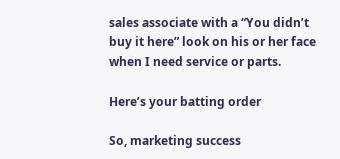sales associate with a “You didn’t buy it here” look on his or her face when I need service or parts.

Here’s your batting order

So, marketing success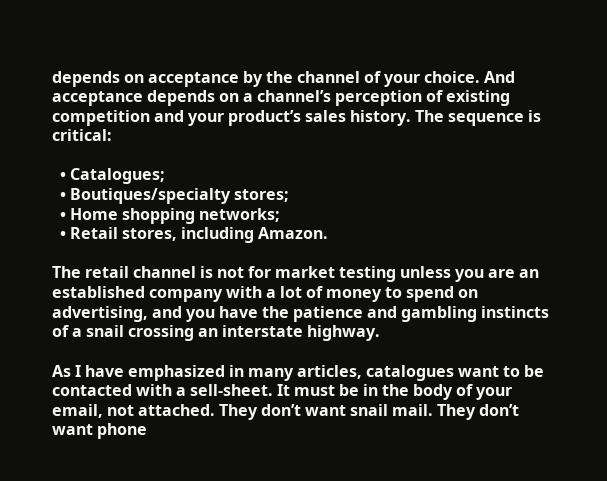depends on acceptance by the channel of your choice. And acceptance depends on a channel’s perception of existing competition and your product’s sales history. The sequence is critical:

  • Catalogues;
  • Boutiques/specialty stores;
  • Home shopping networks;
  • Retail stores, including Amazon.

The retail channel is not for market testing unless you are an established company with a lot of money to spend on advertising, and you have the patience and gambling instincts of a snail crossing an interstate highway.

As I have emphasized in many articles, catalogues want to be contacted with a sell-sheet. It must be in the body of your email, not attached. They don’t want snail mail. They don’t want phone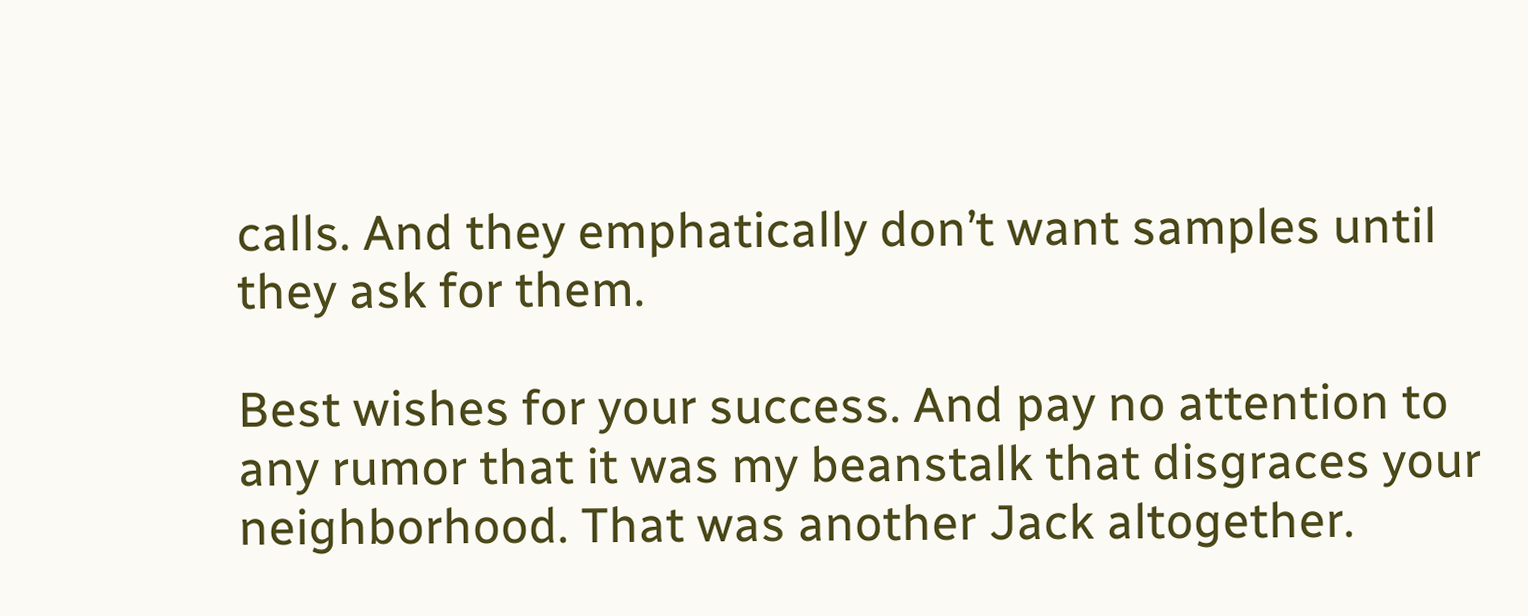calls. And they emphatically don’t want samples until they ask for them.

Best wishes for your success. And pay no attention to any rumor that it was my beanstalk that disgraces your neighborhood. That was another Jack altogether.